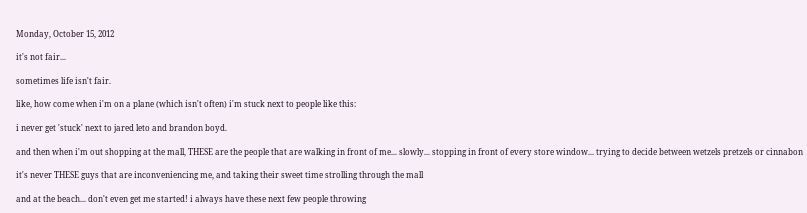Monday, October 15, 2012

it's not fair...

sometimes life isn't fair.

like, how come when i'm on a plane (which isn't often) i'm stuck next to people like this:

i never get 'stuck' next to jared leto and brandon boyd.

and then when i'm out shopping at the mall, THESE are the people that are walking in front of me... slowly... stopping in front of every store window... trying to decide between wetzels pretzels or cinnabon

it's never THESE guys that are inconveniencing me, and taking their sweet time strolling through the mall

and at the beach... don't even get me started! i always have these next few people throwing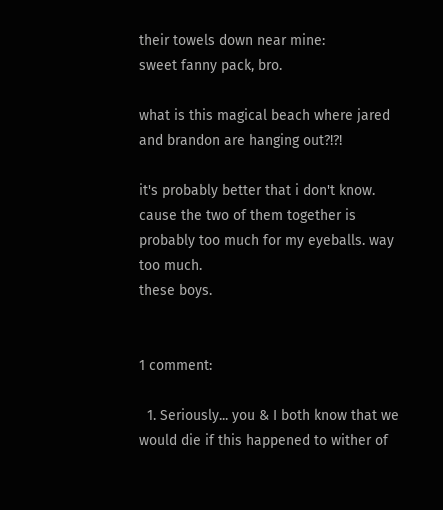their towels down near mine:
sweet fanny pack, bro.

what is this magical beach where jared and brandon are hanging out?!?!

it's probably better that i don't know. cause the two of them together is probably too much for my eyeballs. way too much.
these boys.


1 comment:

  1. Seriously... you & I both know that we would die if this happened to wither of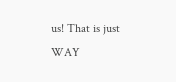us! That is just WAY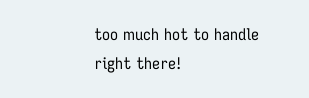too much hot to handle right there!